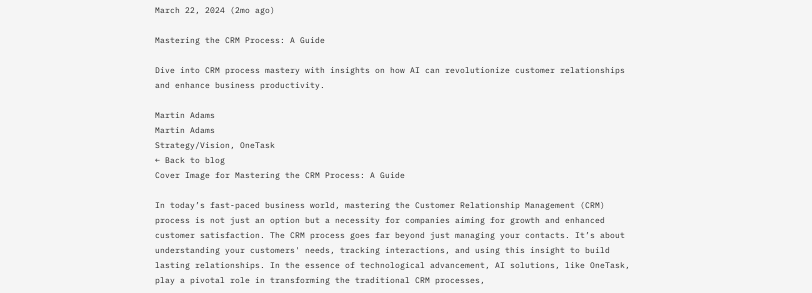March 22, 2024 (2mo ago)

Mastering the CRM Process: A Guide

Dive into CRM process mastery with insights on how AI can revolutionize customer relationships and enhance business productivity.

Martin Adams
Martin Adams
Strategy/Vision, OneTask
← Back to blog
Cover Image for Mastering the CRM Process: A Guide

In today’s fast-paced business world, mastering the Customer Relationship Management (CRM) process is not just an option but a necessity for companies aiming for growth and enhanced customer satisfaction. The CRM process goes far beyond just managing your contacts. It’s about understanding your customers' needs, tracking interactions, and using this insight to build lasting relationships. In the essence of technological advancement, AI solutions, like OneTask, play a pivotal role in transforming the traditional CRM processes,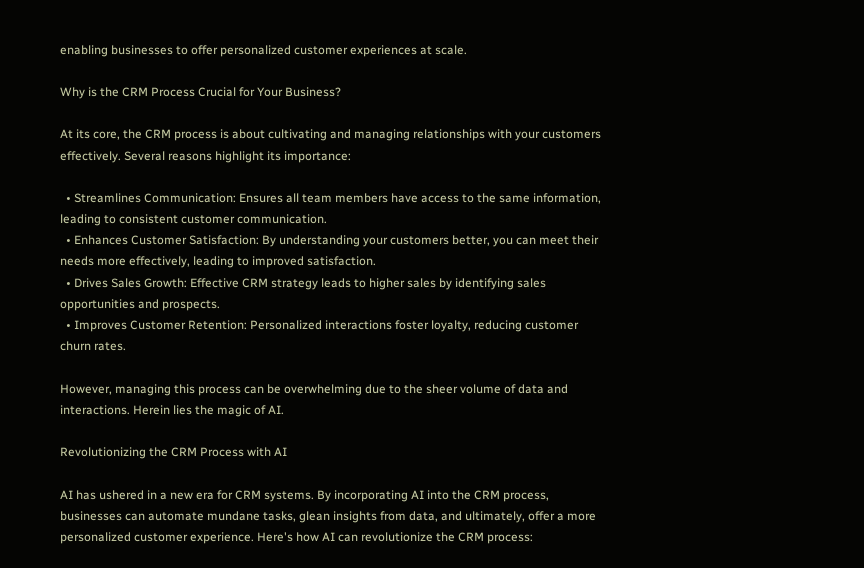enabling businesses to offer personalized customer experiences at scale.

Why is the CRM Process Crucial for Your Business?

At its core, the CRM process is about cultivating and managing relationships with your customers effectively. Several reasons highlight its importance:

  • Streamlines Communication: Ensures all team members have access to the same information, leading to consistent customer communication.
  • Enhances Customer Satisfaction: By understanding your customers better, you can meet their needs more effectively, leading to improved satisfaction.
  • Drives Sales Growth: Effective CRM strategy leads to higher sales by identifying sales opportunities and prospects.
  • Improves Customer Retention: Personalized interactions foster loyalty, reducing customer churn rates.

However, managing this process can be overwhelming due to the sheer volume of data and interactions. Herein lies the magic of AI.

Revolutionizing the CRM Process with AI

AI has ushered in a new era for CRM systems. By incorporating AI into the CRM process, businesses can automate mundane tasks, glean insights from data, and ultimately, offer a more personalized customer experience. Here's how AI can revolutionize the CRM process: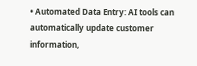• Automated Data Entry: AI tools can automatically update customer information,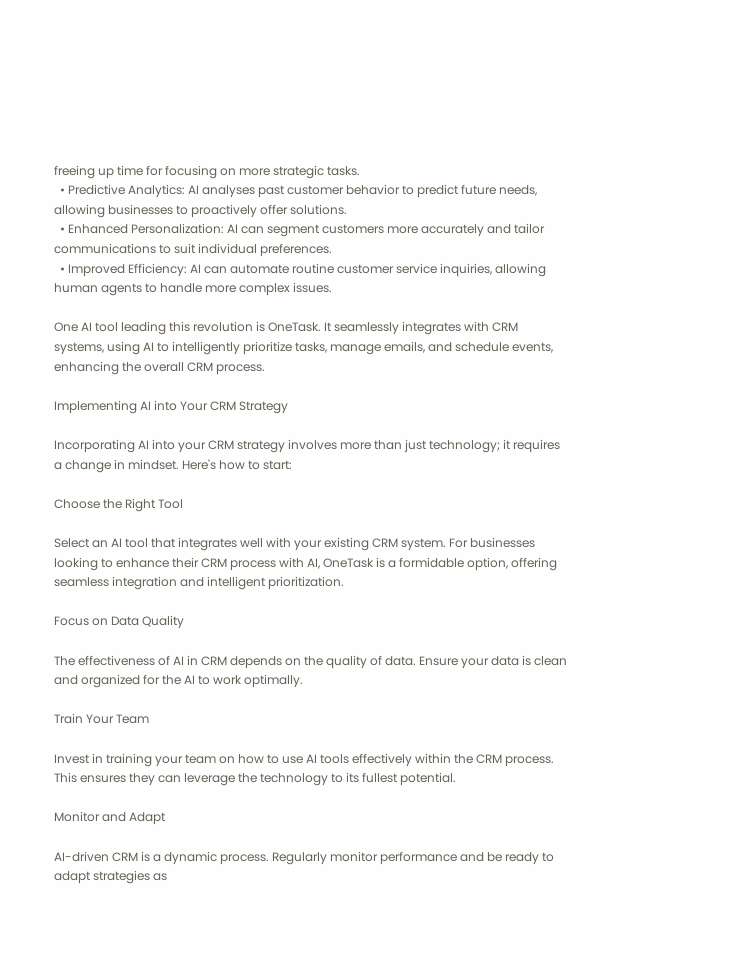freeing up time for focusing on more strategic tasks.
  • Predictive Analytics: AI analyses past customer behavior to predict future needs, allowing businesses to proactively offer solutions.
  • Enhanced Personalization: AI can segment customers more accurately and tailor communications to suit individual preferences.
  • Improved Efficiency: AI can automate routine customer service inquiries, allowing human agents to handle more complex issues.

One AI tool leading this revolution is OneTask. It seamlessly integrates with CRM systems, using AI to intelligently prioritize tasks, manage emails, and schedule events, enhancing the overall CRM process.

Implementing AI into Your CRM Strategy

Incorporating AI into your CRM strategy involves more than just technology; it requires a change in mindset. Here's how to start:

Choose the Right Tool

Select an AI tool that integrates well with your existing CRM system. For businesses looking to enhance their CRM process with AI, OneTask is a formidable option, offering seamless integration and intelligent prioritization.

Focus on Data Quality

The effectiveness of AI in CRM depends on the quality of data. Ensure your data is clean and organized for the AI to work optimally.

Train Your Team

Invest in training your team on how to use AI tools effectively within the CRM process. This ensures they can leverage the technology to its fullest potential.

Monitor and Adapt

AI-driven CRM is a dynamic process. Regularly monitor performance and be ready to adapt strategies as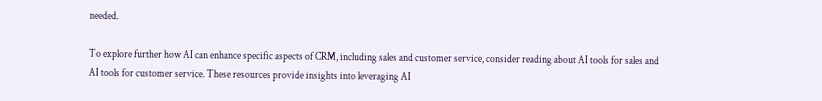needed.

To explore further how AI can enhance specific aspects of CRM, including sales and customer service, consider reading about AI tools for sales and AI tools for customer service. These resources provide insights into leveraging AI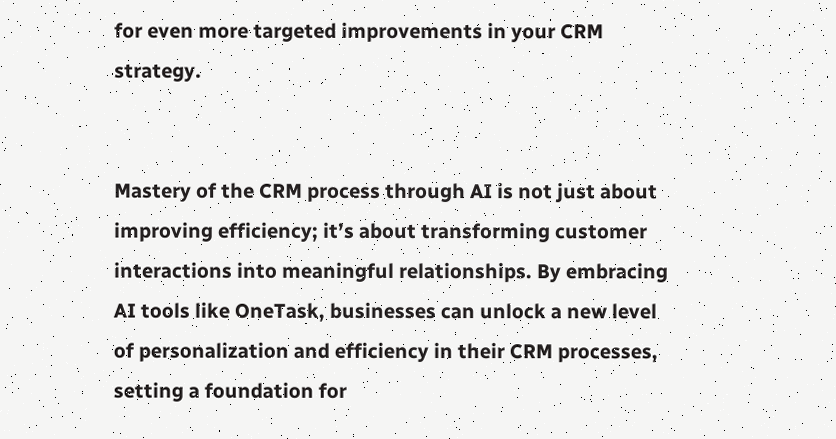for even more targeted improvements in your CRM strategy.


Mastery of the CRM process through AI is not just about improving efficiency; it’s about transforming customer interactions into meaningful relationships. By embracing AI tools like OneTask, businesses can unlock a new level of personalization and efficiency in their CRM processes, setting a foundation for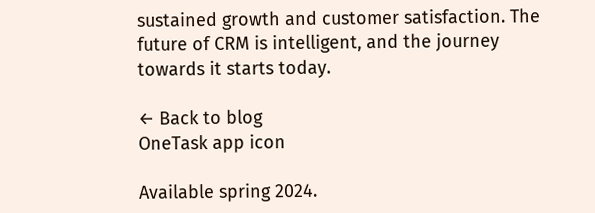sustained growth and customer satisfaction. The future of CRM is intelligent, and the journey towards it starts today.

← Back to blog
OneTask app icon

Available spring 2024.